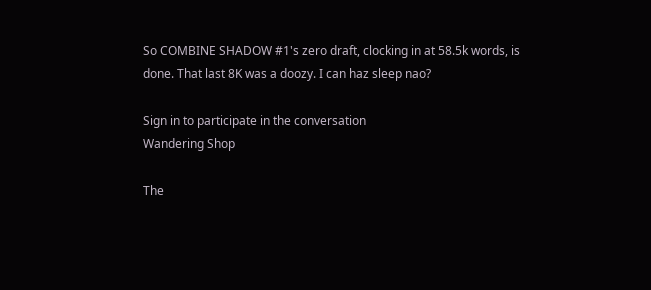So COMBINE SHADOW #1's zero draft, clocking in at 58.5k words, is done. That last 8K was a doozy. I can haz sleep nao?

Sign in to participate in the conversation
Wandering Shop

The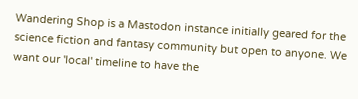Wandering Shop is a Mastodon instance initially geared for the science fiction and fantasy community but open to anyone. We want our 'local' timeline to have the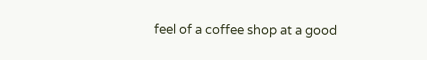feel of a coffee shop at a good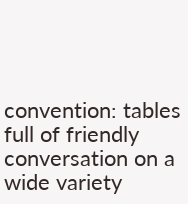convention: tables full of friendly conversation on a wide variety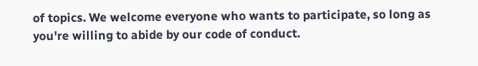of topics. We welcome everyone who wants to participate, so long as you're willing to abide by our code of conduct.